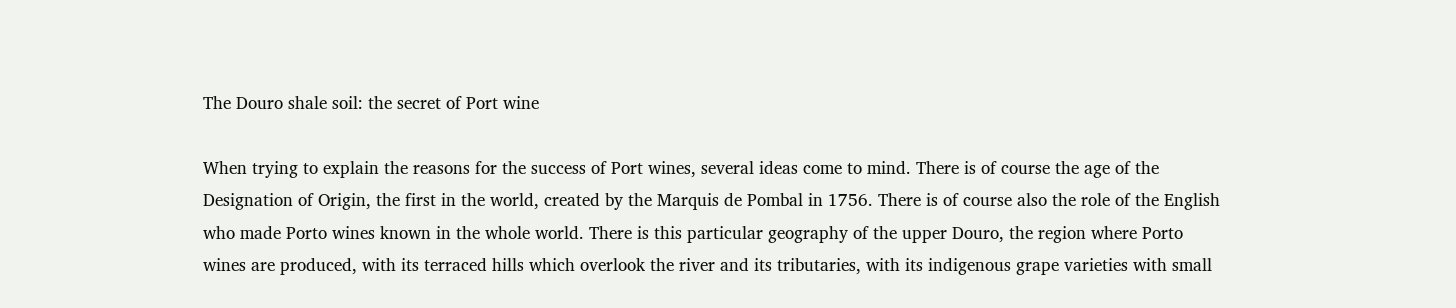The Douro shale soil: the secret of Port wine

When trying to explain the reasons for the success of Port wines, several ideas come to mind. There is of course the age of the Designation of Origin, the first in the world, created by the Marquis de Pombal in 1756. There is of course also the role of the English who made Porto wines known in the whole world. There is this particular geography of the upper Douro, the region where Porto wines are produced, with its terraced hills which overlook the river and its tributaries, with its indigenous grape varieties with small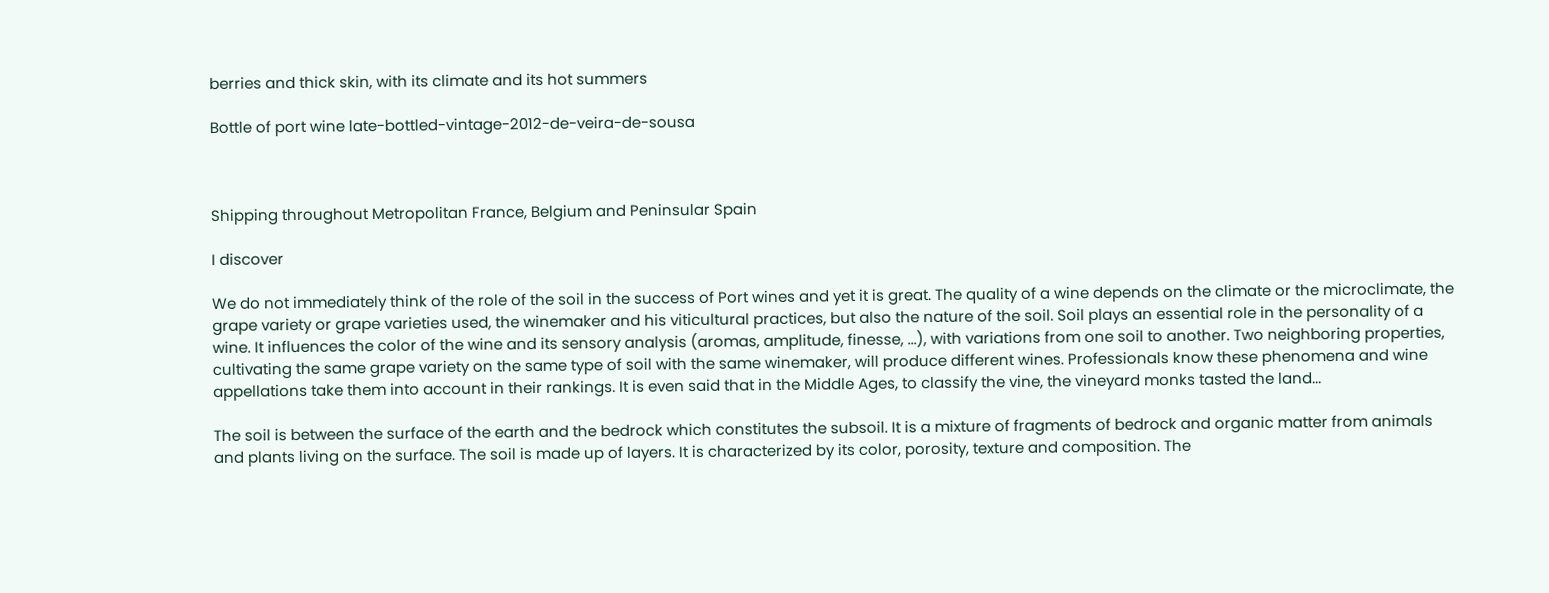berries and thick skin, with its climate and its hot summers

Bottle of port wine late-bottled-vintage-2012-de-veira-de-sousa



Shipping throughout Metropolitan France, Belgium and Peninsular Spain

I discover

We do not immediately think of the role of the soil in the success of Port wines and yet it is great. The quality of a wine depends on the climate or the microclimate, the grape variety or grape varieties used, the winemaker and his viticultural practices, but also the nature of the soil. Soil plays an essential role in the personality of a wine. It influences the color of the wine and its sensory analysis (aromas, amplitude, finesse, ...), with variations from one soil to another. Two neighboring properties, cultivating the same grape variety on the same type of soil with the same winemaker, will produce different wines. Professionals know these phenomena and wine appellations take them into account in their rankings. It is even said that in the Middle Ages, to classify the vine, the vineyard monks tasted the land...

The soil is between the surface of the earth and the bedrock which constitutes the subsoil. It is a mixture of fragments of bedrock and organic matter from animals and plants living on the surface. The soil is made up of layers. It is characterized by its color, porosity, texture and composition. The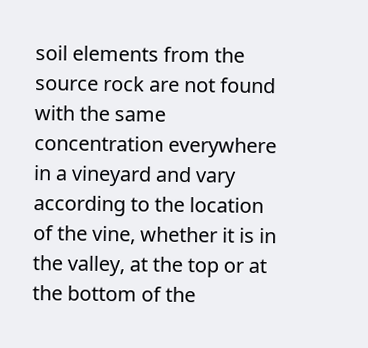soil elements from the source rock are not found with the same concentration everywhere in a vineyard and vary according to the location of the vine, whether it is in the valley, at the top or at the bottom of the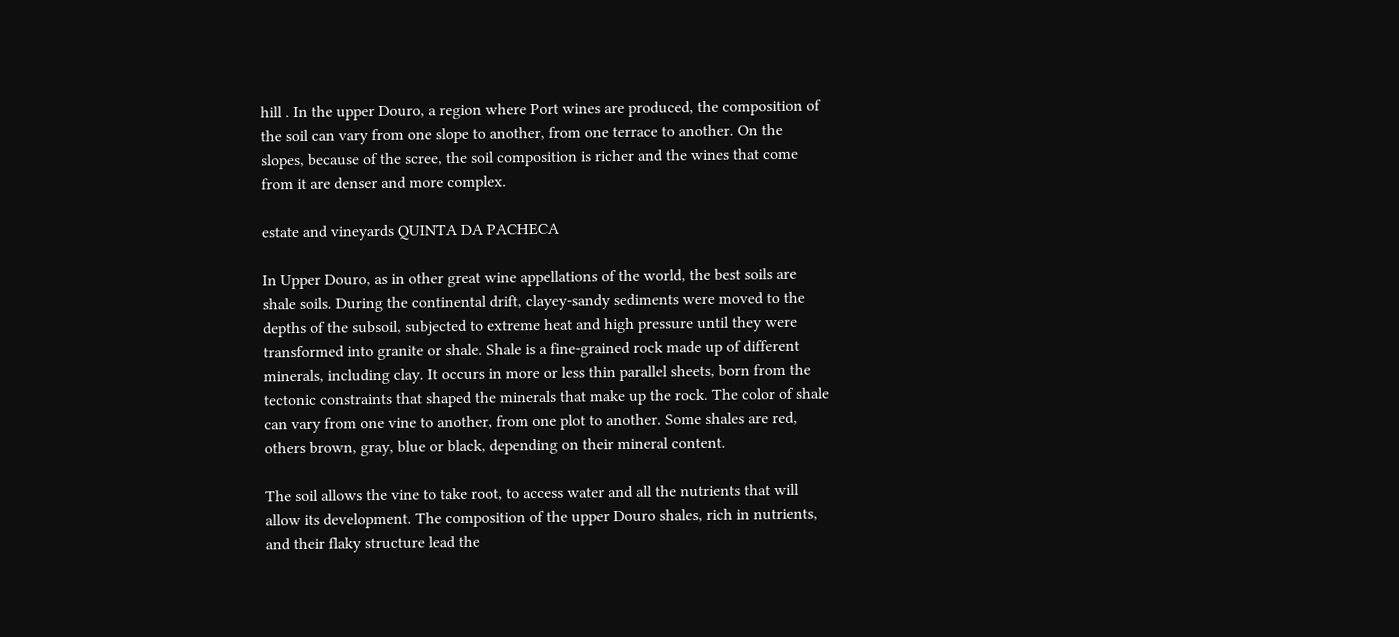hill . In the upper Douro, a region where Port wines are produced, the composition of the soil can vary from one slope to another, from one terrace to another. On the slopes, because of the scree, the soil composition is richer and the wines that come from it are denser and more complex.

estate and vineyards QUINTA DA PACHECA

In Upper Douro, as in other great wine appellations of the world, the best soils are shale soils. During the continental drift, clayey-sandy sediments were moved to the depths of the subsoil, subjected to extreme heat and high pressure until they were transformed into granite or shale. Shale is a fine-grained rock made up of different minerals, including clay. It occurs in more or less thin parallel sheets, born from the tectonic constraints that shaped the minerals that make up the rock. The color of shale can vary from one vine to another, from one plot to another. Some shales are red, others brown, gray, blue or black, depending on their mineral content.

The soil allows the vine to take root, to access water and all the nutrients that will allow its development. The composition of the upper Douro shales, rich in nutrients, and their flaky structure lead the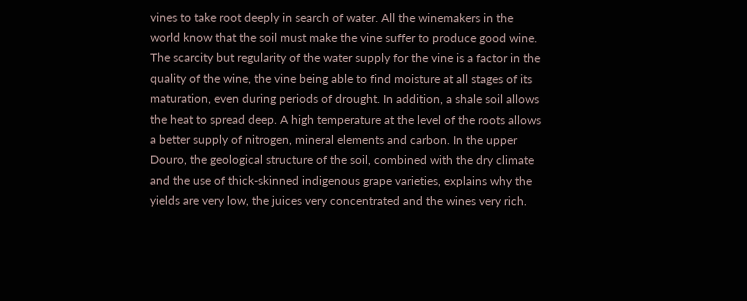vines to take root deeply in search of water. All the winemakers in the world know that the soil must make the vine suffer to produce good wine. The scarcity but regularity of the water supply for the vine is a factor in the quality of the wine, the vine being able to find moisture at all stages of its maturation, even during periods of drought. In addition, a shale soil allows the heat to spread deep. A high temperature at the level of the roots allows a better supply of nitrogen, mineral elements and carbon. In the upper Douro, the geological structure of the soil, combined with the dry climate and the use of thick-skinned indigenous grape varieties, explains why the yields are very low, the juices very concentrated and the wines very rich.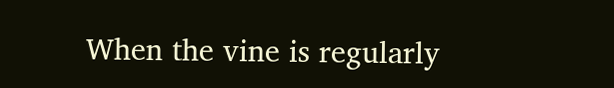When the vine is regularly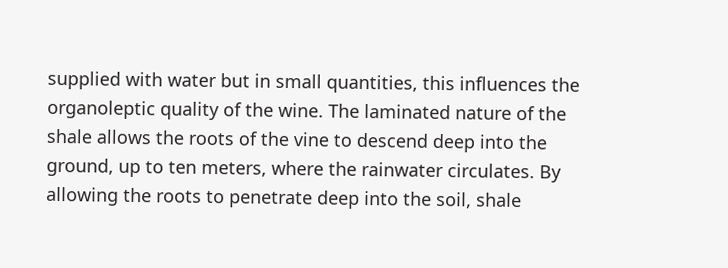supplied with water but in small quantities, this influences the organoleptic quality of the wine. The laminated nature of the shale allows the roots of the vine to descend deep into the ground, up to ten meters, where the rainwater circulates. By allowing the roots to penetrate deep into the soil, shale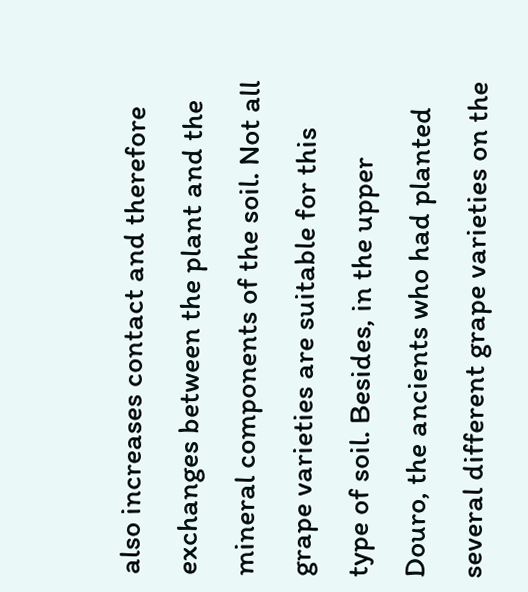also increases contact and therefore exchanges between the plant and the mineral components of the soil. Not all grape varieties are suitable for this type of soil. Besides, in the upper Douro, the ancients who had planted several different grape varieties on the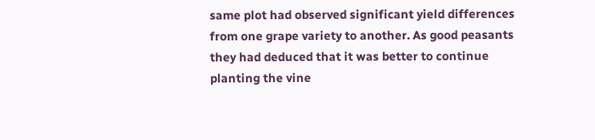same plot had observed significant yield differences from one grape variety to another. As good peasants they had deduced that it was better to continue planting the vine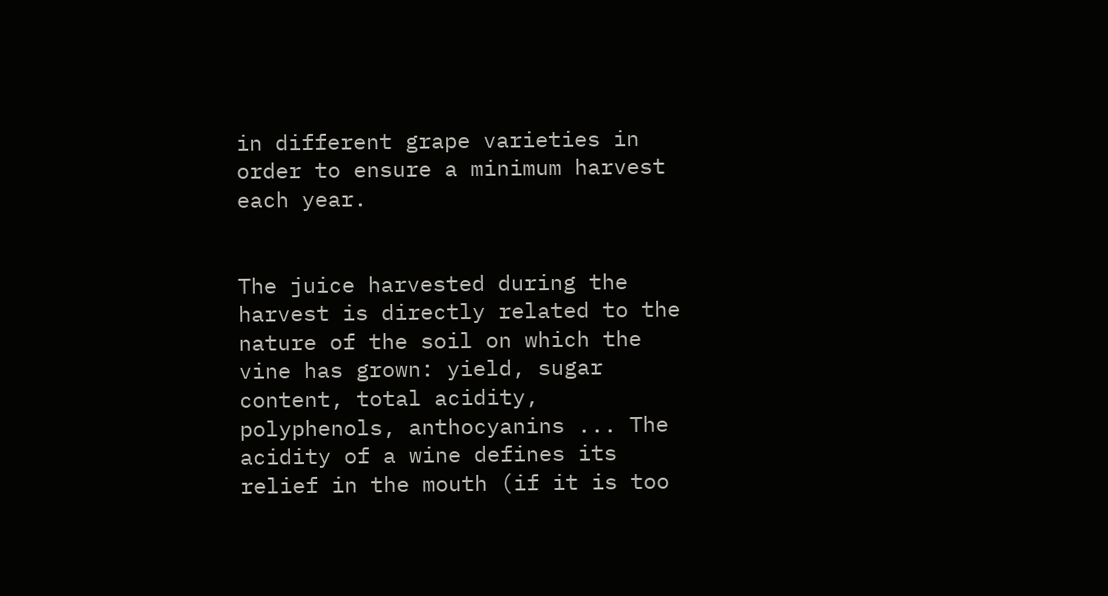in different grape varieties in order to ensure a minimum harvest each year.


The juice harvested during the harvest is directly related to the nature of the soil on which the vine has grown: yield, sugar content, total acidity, polyphenols, anthocyanins ... The acidity of a wine defines its relief in the mouth (if it is too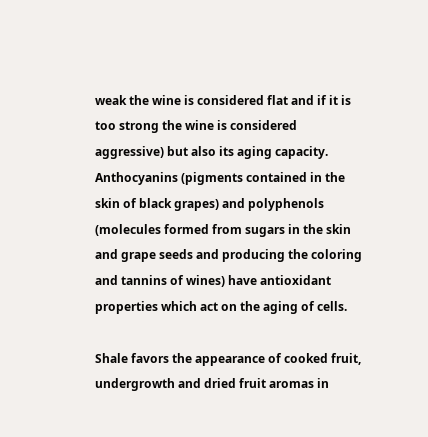weak the wine is considered flat and if it is too strong the wine is considered aggressive) but also its aging capacity. Anthocyanins (pigments contained in the skin of black grapes) and polyphenols (molecules formed from sugars in the skin and grape seeds and producing the coloring and tannins of wines) have antioxidant properties which act on the aging of cells.

Shale favors the appearance of cooked fruit, undergrowth and dried fruit aromas in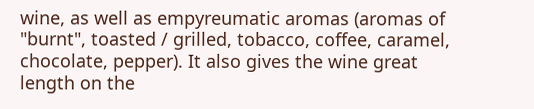wine, as well as empyreumatic aromas (aromas of "burnt", toasted / grilled, tobacco, coffee, caramel, chocolate, pepper). It also gives the wine great length on the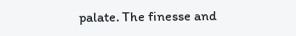palate. The finesse and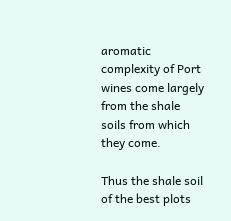aromatic complexity of Port wines come largely from the shale soils from which they come.

Thus the shale soil of the best plots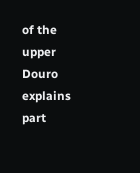of the upper Douro explains part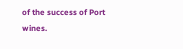of the success of Port wines.